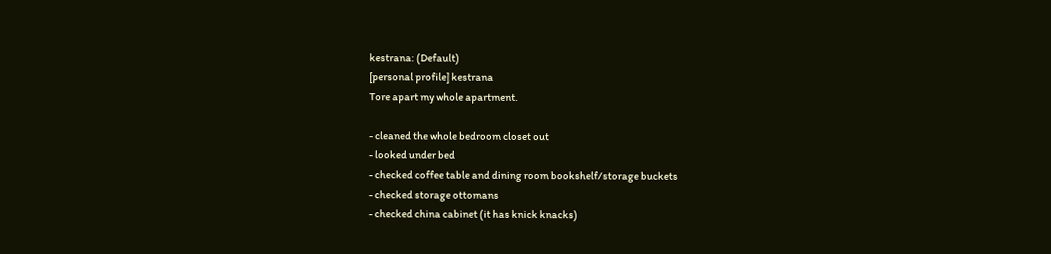kestrana: (Default)
[personal profile] kestrana
Tore apart my whole apartment.

- cleaned the whole bedroom closet out
- looked under bed
- checked coffee table and dining room bookshelf/storage buckets
- checked storage ottomans
- checked china cabinet (it has knick knacks)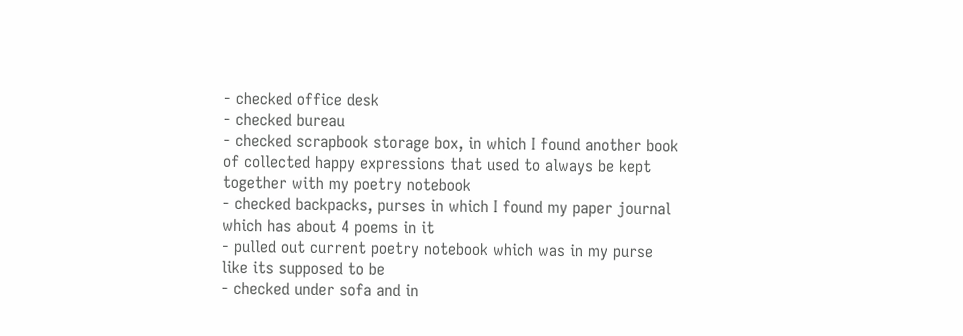- checked office desk
- checked bureau
- checked scrapbook storage box, in which I found another book of collected happy expressions that used to always be kept together with my poetry notebook
- checked backpacks, purses in which I found my paper journal which has about 4 poems in it
- pulled out current poetry notebook which was in my purse like its supposed to be
- checked under sofa and in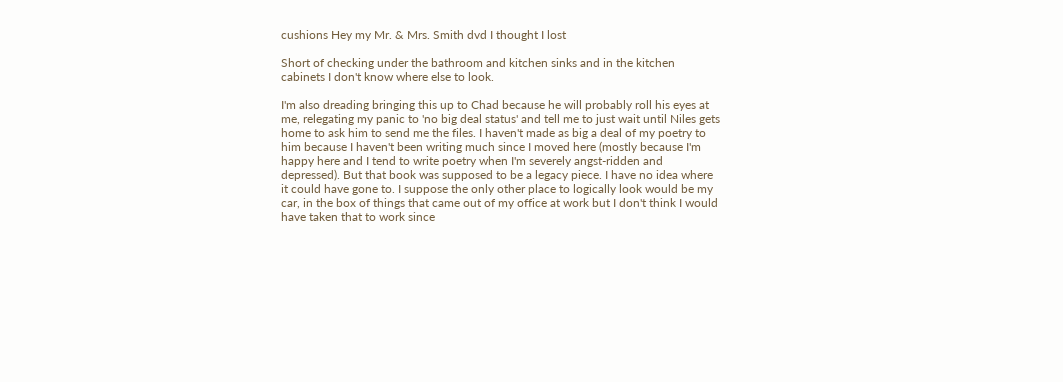cushions Hey my Mr. & Mrs. Smith dvd I thought I lost

Short of checking under the bathroom and kitchen sinks and in the kitchen cabinets I don't know where else to look.

I'm also dreading bringing this up to Chad because he will probably roll his eyes at me, relegating my panic to 'no big deal status' and tell me to just wait until Niles gets home to ask him to send me the files. I haven't made as big a deal of my poetry to him because I haven't been writing much since I moved here (mostly because I'm happy here and I tend to write poetry when I'm severely angst-ridden and depressed). But that book was supposed to be a legacy piece. I have no idea where it could have gone to. I suppose the only other place to logically look would be my car, in the box of things that came out of my office at work but I don't think I would have taken that to work since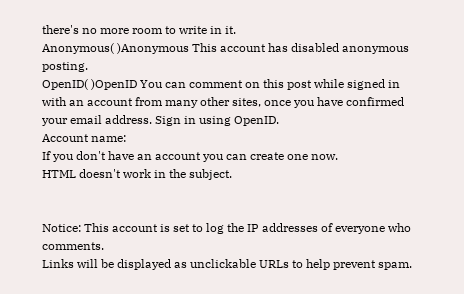there's no more room to write in it.
Anonymous( )Anonymous This account has disabled anonymous posting.
OpenID( )OpenID You can comment on this post while signed in with an account from many other sites, once you have confirmed your email address. Sign in using OpenID.
Account name:
If you don't have an account you can create one now.
HTML doesn't work in the subject.


Notice: This account is set to log the IP addresses of everyone who comments.
Links will be displayed as unclickable URLs to help prevent spam.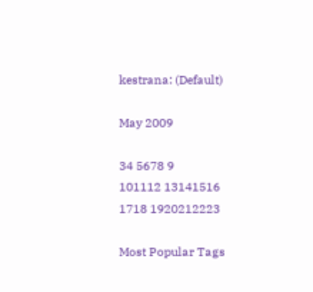kestrana: (Default)

May 2009

34 5678 9
101112 13141516
1718 1920212223

Most Popular Tags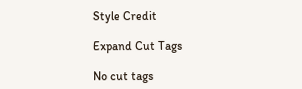Style Credit

Expand Cut Tags

No cut tags